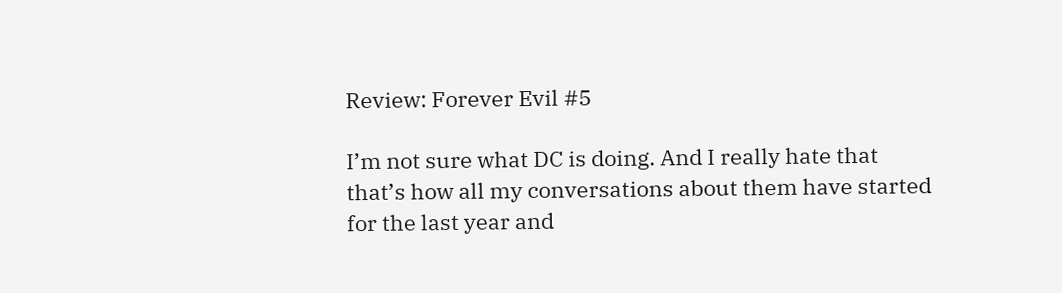Review: Forever Evil #5

I’m not sure what DC is doing. And I really hate that that’s how all my conversations about them have started for the last year and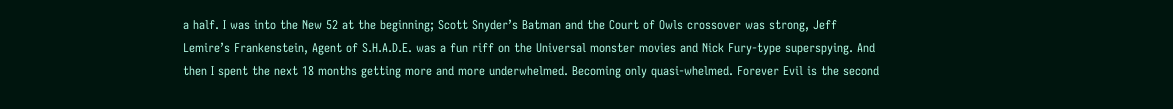a half. I was into the New 52 at the beginning; Scott Snyder’s Batman and the Court of Owls crossover was strong, Jeff Lemire’s Frankenstein, Agent of S.H.A.D.E. was a fun riff on the Universal monster movies and Nick Fury-type superspying. And then I spent the next 18 months getting more and more underwhelmed. Becoming only quasi-whelmed. Forever Evil is the second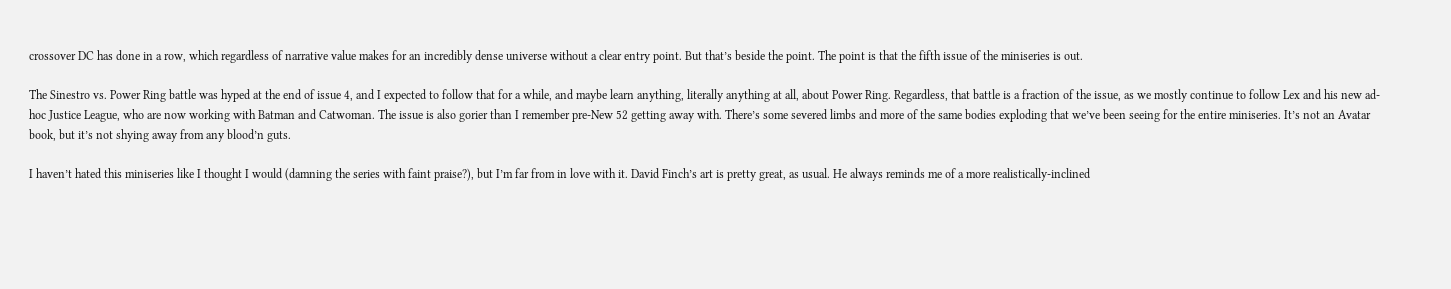crossover DC has done in a row, which regardless of narrative value makes for an incredibly dense universe without a clear entry point. But that’s beside the point. The point is that the fifth issue of the miniseries is out.

The Sinestro vs. Power Ring battle was hyped at the end of issue 4, and I expected to follow that for a while, and maybe learn anything, literally anything at all, about Power Ring. Regardless, that battle is a fraction of the issue, as we mostly continue to follow Lex and his new ad-hoc Justice League, who are now working with Batman and Catwoman. The issue is also gorier than I remember pre-New 52 getting away with. There’s some severed limbs and more of the same bodies exploding that we’ve been seeing for the entire miniseries. It’s not an Avatar book, but it’s not shying away from any blood’n guts.

I haven’t hated this miniseries like I thought I would (damning the series with faint praise?), but I’m far from in love with it. David Finch’s art is pretty great, as usual. He always reminds me of a more realistically-inclined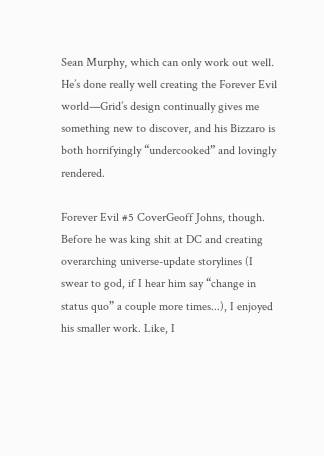Sean Murphy, which can only work out well. He’s done really well creating the Forever Evil world—Grid’s design continually gives me something new to discover, and his Bizzaro is both horrifyingly “undercooked” and lovingly rendered.

Forever Evil #5 CoverGeoff Johns, though. Before he was king shit at DC and creating overarching universe-update storylines (I swear to god, if I hear him say “change in status quo” a couple more times...), I enjoyed his smaller work. Like, I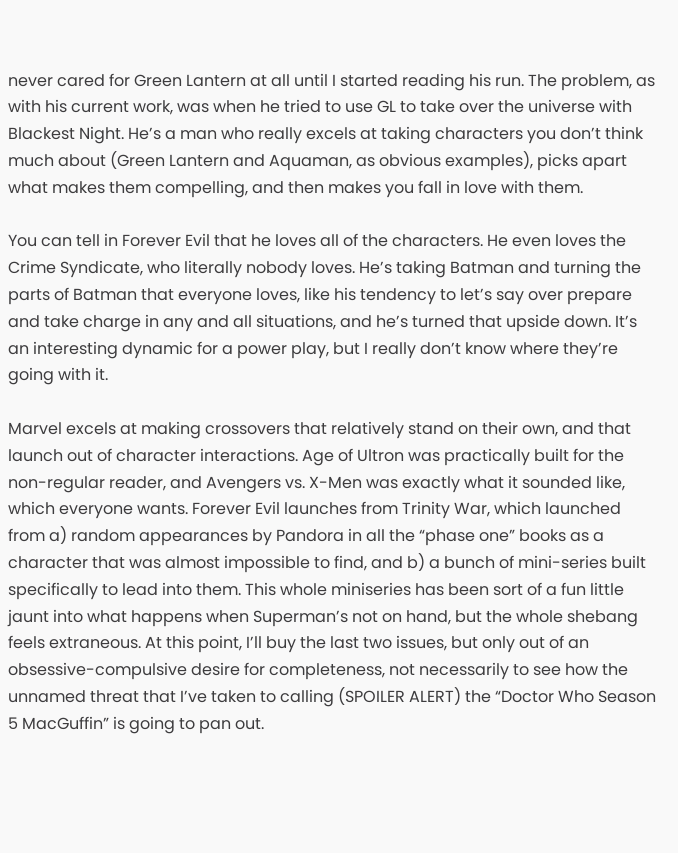never cared for Green Lantern at all until I started reading his run. The problem, as with his current work, was when he tried to use GL to take over the universe with Blackest Night. He’s a man who really excels at taking characters you don’t think much about (Green Lantern and Aquaman, as obvious examples), picks apart what makes them compelling, and then makes you fall in love with them.

You can tell in Forever Evil that he loves all of the characters. He even loves the Crime Syndicate, who literally nobody loves. He’s taking Batman and turning the parts of Batman that everyone loves, like his tendency to let’s say over prepare and take charge in any and all situations, and he’s turned that upside down. It’s an interesting dynamic for a power play, but I really don’t know where they’re going with it.

Marvel excels at making crossovers that relatively stand on their own, and that launch out of character interactions. Age of Ultron was practically built for the non-regular reader, and Avengers vs. X-Men was exactly what it sounded like, which everyone wants. Forever Evil launches from Trinity War, which launched from a) random appearances by Pandora in all the “phase one” books as a character that was almost impossible to find, and b) a bunch of mini-series built specifically to lead into them. This whole miniseries has been sort of a fun little jaunt into what happens when Superman’s not on hand, but the whole shebang feels extraneous. At this point, I’ll buy the last two issues, but only out of an obsessive-compulsive desire for completeness, not necessarily to see how the unnamed threat that I’ve taken to calling (SPOILER ALERT) the “Doctor Who Season 5 MacGuffin” is going to pan out.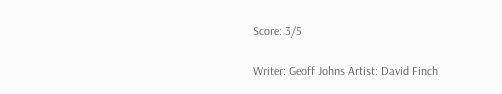Score: 3/5

Writer: Geoff Johns Artist: David Finch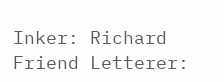Inker: Richard Friend Letterer: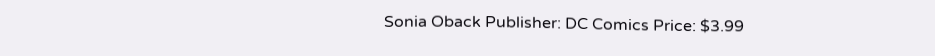Sonia Oback Publisher: DC Comics Price: $3.99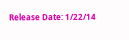Release Date: 1/22/14